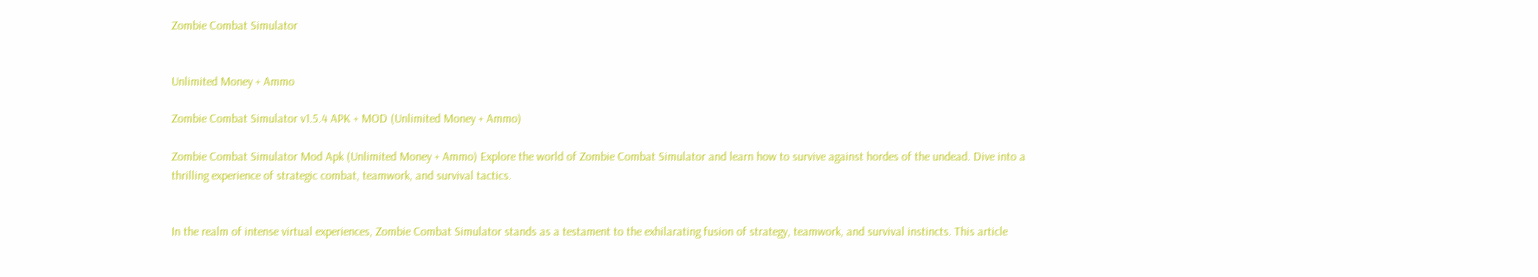Zombie Combat Simulator


Unlimited Money + Ammo

Zombie Combat Simulator v1.5.4 APK + MOD (Unlimited Money + Ammo)

Zombie Combat Simulator Mod Apk (Unlimited Money + Ammo) Explore the world of Zombie Combat Simulator and learn how to survive against hordes of the undead. Dive into a thrilling experience of strategic combat, teamwork, and survival tactics.


In the realm of intense virtual experiences, Zombie Combat Simulator stands as a testament to the exhilarating fusion of strategy, teamwork, and survival instincts. This article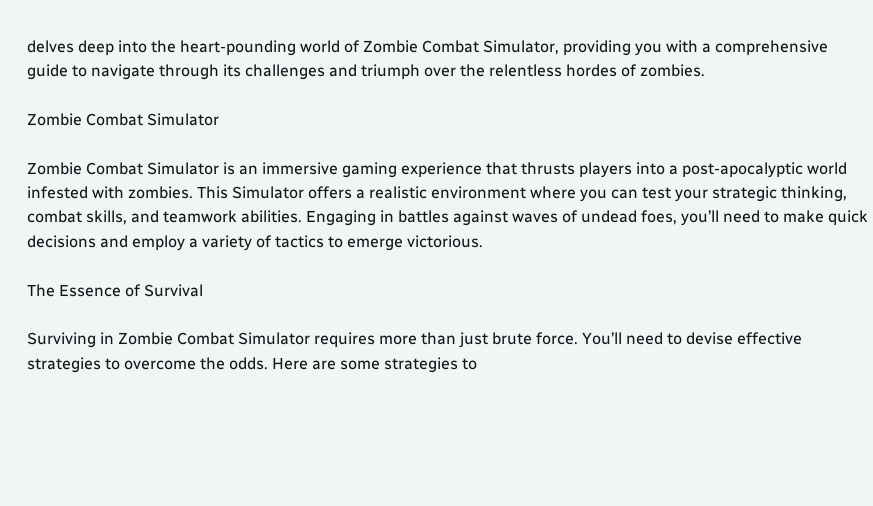delves deep into the heart-pounding world of Zombie Combat Simulator, providing you with a comprehensive guide to navigate through its challenges and triumph over the relentless hordes of zombies.

Zombie Combat Simulator

Zombie Combat Simulator is an immersive gaming experience that thrusts players into a post-apocalyptic world infested with zombies. This Simulator offers a realistic environment where you can test your strategic thinking, combat skills, and teamwork abilities. Engaging in battles against waves of undead foes, you’ll need to make quick decisions and employ a variety of tactics to emerge victorious.

The Essence of Survival

Surviving in Zombie Combat Simulator requires more than just brute force. You’ll need to devise effective strategies to overcome the odds. Here are some strategies to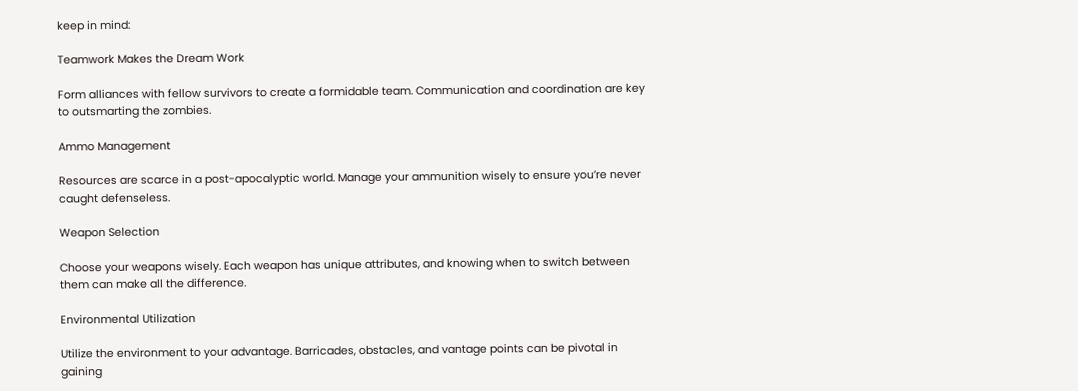keep in mind:

Teamwork Makes the Dream Work

Form alliances with fellow survivors to create a formidable team. Communication and coordination are key to outsmarting the zombies.

Ammo Management

Resources are scarce in a post-apocalyptic world. Manage your ammunition wisely to ensure you’re never caught defenseless.

Weapon Selection

Choose your weapons wisely. Each weapon has unique attributes, and knowing when to switch between them can make all the difference.

Environmental Utilization

Utilize the environment to your advantage. Barricades, obstacles, and vantage points can be pivotal in gaining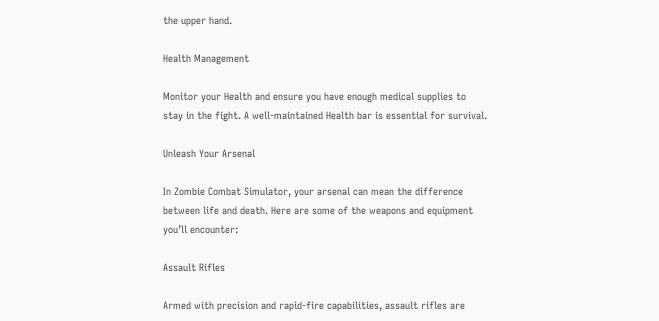the upper hand.

Health Management

Monitor your Health and ensure you have enough medical supplies to stay in the fight. A well-maintained Health bar is essential for survival.

Unleash Your Arsenal

In Zombie Combat Simulator, your arsenal can mean the difference between life and death. Here are some of the weapons and equipment you’ll encounter:

Assault Rifles

Armed with precision and rapid-fire capabilities, assault rifles are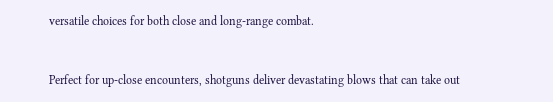versatile choices for both close and long-range combat.


Perfect for up-close encounters, shotguns deliver devastating blows that can take out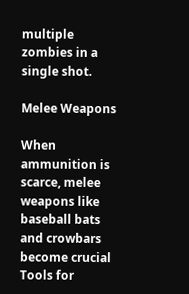multiple zombies in a single shot.

Melee Weapons

When ammunition is scarce, melee weapons like baseball bats and crowbars become crucial Tools for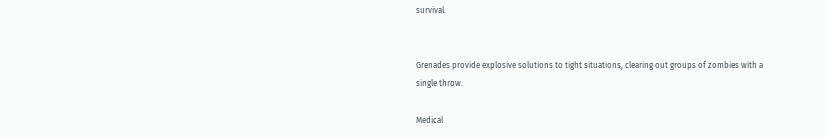survival.


Grenades provide explosive solutions to tight situations, clearing out groups of zombies with a single throw.

Medical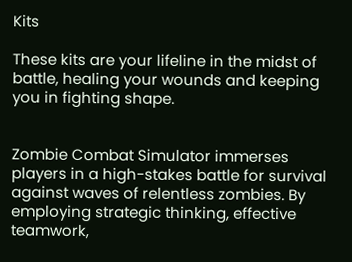Kits

These kits are your lifeline in the midst of battle, healing your wounds and keeping you in fighting shape.


Zombie Combat Simulator immerses players in a high-stakes battle for survival against waves of relentless zombies. By employing strategic thinking, effective teamwork,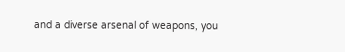and a diverse arsenal of weapons, you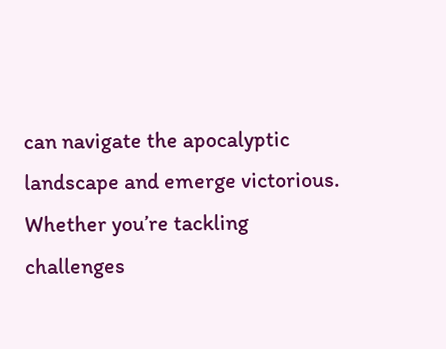can navigate the apocalyptic landscape and emerge victorious. Whether you’re tackling challenges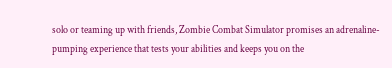solo or teaming up with friends, Zombie Combat Simulator promises an adrenaline-pumping experience that tests your abilities and keeps you on the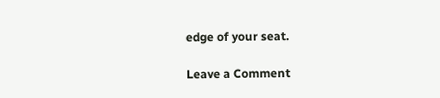edge of your seat.

Leave a Comment